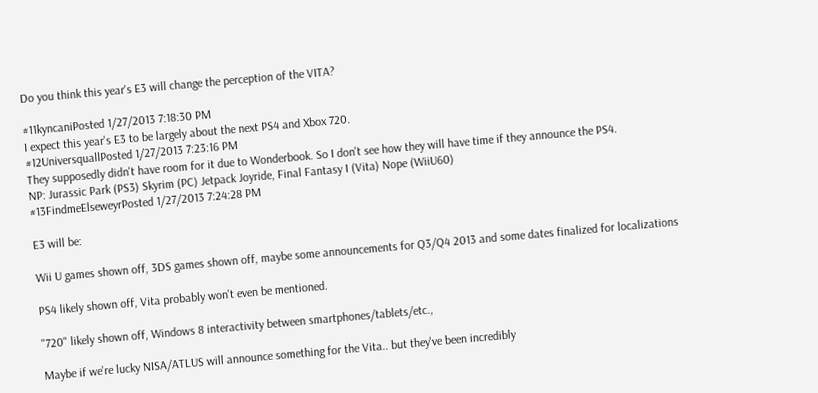Do you think this year's E3 will change the perception of the VITA?

#11kyncaniPosted 1/27/2013 7:18:30 PM
I expect this year's E3 to be largely about the next PS4 and Xbox 720.
#12UniversquallPosted 1/27/2013 7:23:16 PM
They supposedly didn't have room for it due to Wonderbook. So I don't see how they will have time if they announce the PS4.
NP: Jurassic Park (PS3) Skyrim (PC) Jetpack Joyride, Final Fantasy I (Vita) Nope (WiiU60)
#13FindmeElseweyrPosted 1/27/2013 7:24:28 PM

E3 will be:

Wii U games shown off, 3DS games shown off, maybe some announcements for Q3/Q4 2013 and some dates finalized for localizations

PS4 likely shown off, Vita probably won't even be mentioned.

"720" likely shown off, Windows 8 interactivity between smartphones/tablets/etc.,

Maybe if we're lucky NISA/ATLUS will announce something for the Vita.. but they've been incredibly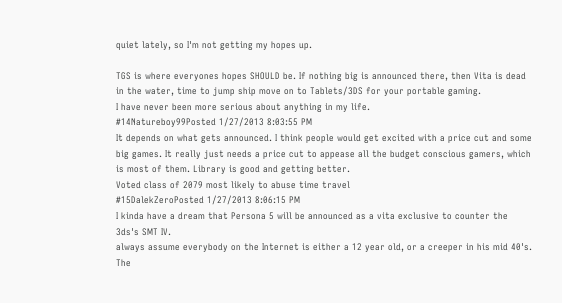quiet lately, so I'm not getting my hopes up.

TGS is where everyones hopes SHOULD be. If nothing big is announced there, then Vita is dead in the water, time to jump ship move on to Tablets/3DS for your portable gaming.
I have never been more serious about anything in my life.
#14Natureboy99Posted 1/27/2013 8:03:55 PM
It depends on what gets announced. I think people would get excited with a price cut and some big games. It really just needs a price cut to appease all the budget conscious gamers, which is most of them. Library is good and getting better.
Voted class of 2079 most likely to abuse time travel
#15DalekZeroPosted 1/27/2013 8:06:15 PM
I kinda have a dream that Persona 5 will be announced as a vita exclusive to counter the 3ds's SMT IV.
always assume everybody on the Internet is either a 12 year old, or a creeper in his mid 40's. The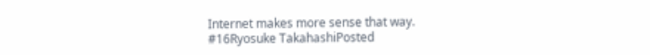Internet makes more sense that way.
#16Ryosuke TakahashiPosted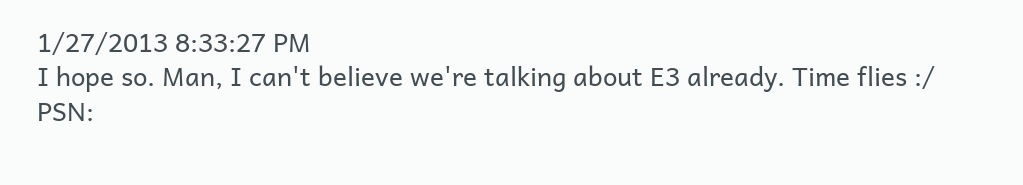1/27/2013 8:33:27 PM
I hope so. Man, I can't believe we're talking about E3 already. Time flies :/
PSN: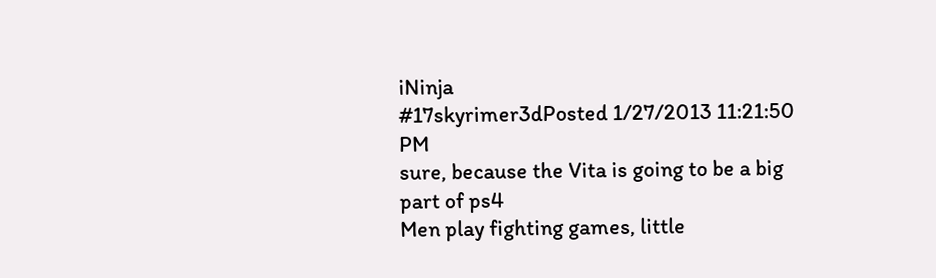iNinja
#17skyrimer3dPosted 1/27/2013 11:21:50 PM
sure, because the Vita is going to be a big part of ps4
Men play fighting games, little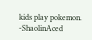kids play pokemon. -ShaolinAced